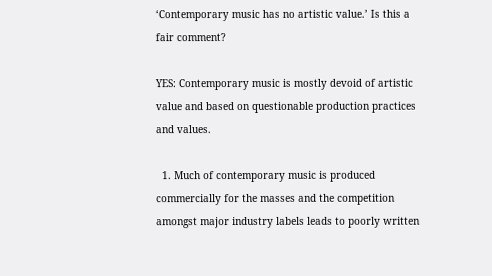‘Contemporary music has no artistic value.’ Is this a fair comment?

YES: Contemporary music is mostly devoid of artistic value and based on questionable production practices and values.

  1. Much of contemporary music is produced commercially for the masses and the competition amongst major industry labels leads to poorly written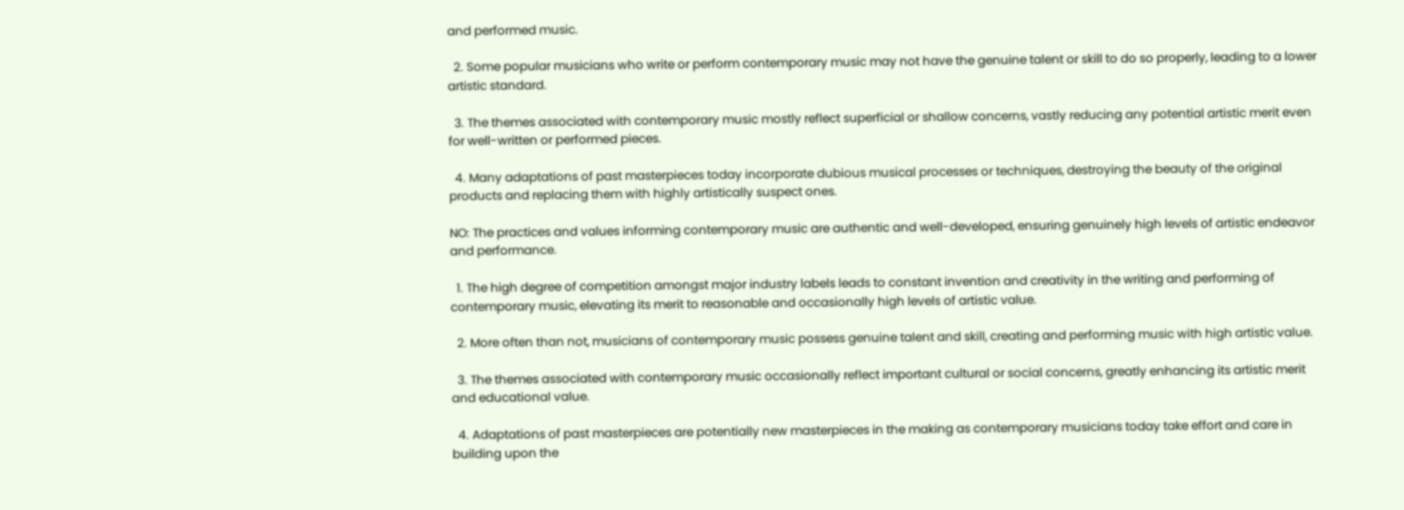and performed music.

  2. Some popular musicians who write or perform contemporary music may not have the genuine talent or skill to do so properly, leading to a lower artistic standard.

  3. The themes associated with contemporary music mostly reflect superficial or shallow concerns, vastly reducing any potential artistic merit even for well-written or performed pieces.

  4. Many adaptations of past masterpieces today incorporate dubious musical processes or techniques, destroying the beauty of the original products and replacing them with highly artistically suspect ones.

NO: The practices and values informing contemporary music are authentic and well-developed, ensuring genuinely high levels of artistic endeavor and performance.

  1. The high degree of competition amongst major industry labels leads to constant invention and creativity in the writing and performing of contemporary music, elevating its merit to reasonable and occasionally high levels of artistic value.

  2. More often than not, musicians of contemporary music possess genuine talent and skill, creating and performing music with high artistic value.

  3. The themes associated with contemporary music occasionally reflect important cultural or social concerns, greatly enhancing its artistic merit and educational value.

  4. Adaptations of past masterpieces are potentially new masterpieces in the making as contemporary musicians today take effort and care in building upon the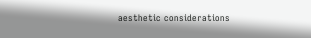aesthetic considerations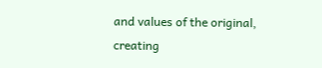and values of the original, creating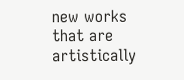new works that are artistically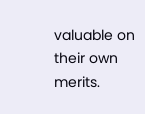valuable on their own merits.